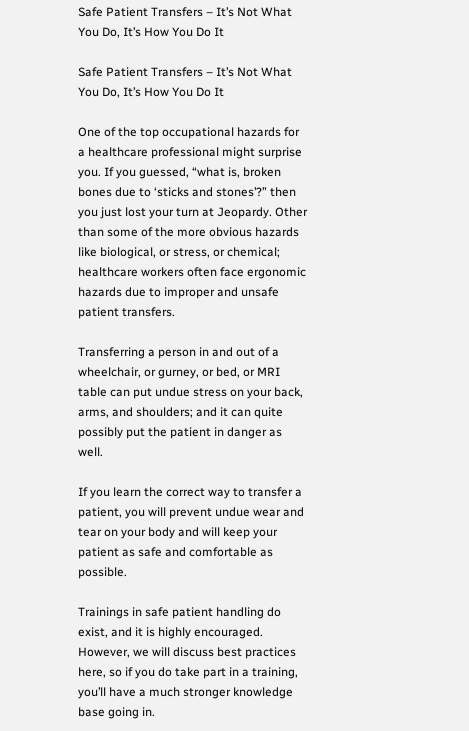Safe Patient Transfers – It’s Not What You Do, It’s How You Do It

Safe Patient Transfers – It’s Not What You Do, It’s How You Do It

One of the top occupational hazards for a healthcare professional might surprise you. If you guessed, “what is, broken bones due to ‘sticks and stones’?” then you just lost your turn at Jeopardy. Other than some of the more obvious hazards like biological, or stress, or chemical; healthcare workers often face ergonomic hazards due to improper and unsafe patient transfers.

Transferring a person in and out of a wheelchair, or gurney, or bed, or MRI table can put undue stress on your back, arms, and shoulders; and it can quite possibly put the patient in danger as well.

If you learn the correct way to transfer a patient, you will prevent undue wear and tear on your body and will keep your patient as safe and comfortable as possible.

Trainings in safe patient handling do exist, and it is highly encouraged. However, we will discuss best practices here, so if you do take part in a training, you’ll have a much stronger knowledge base going in.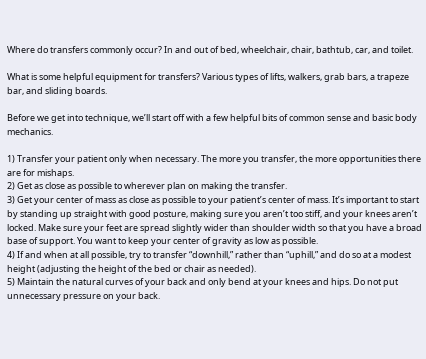Where do transfers commonly occur? In and out of bed, wheelchair, chair, bathtub, car, and toilet.

What is some helpful equipment for transfers? Various types of lifts, walkers, grab bars, a trapeze bar, and sliding boards.

Before we get into technique, we’ll start off with a few helpful bits of common sense and basic body mechanics.

1) Transfer your patient only when necessary. The more you transfer, the more opportunities there are for mishaps.
2) Get as close as possible to wherever plan on making the transfer.
3) Get your center of mass as close as possible to your patient’s center of mass. It’s important to start by standing up straight with good posture, making sure you aren’t too stiff, and your knees aren’t locked. Make sure your feet are spread slightly wider than shoulder width so that you have a broad base of support. You want to keep your center of gravity as low as possible.
4) If and when at all possible, try to transfer “downhill,” rather than “uphill,” and do so at a modest height (adjusting the height of the bed or chair as needed).
5) Maintain the natural curves of your back and only bend at your knees and hips. Do not put unnecessary pressure on your back.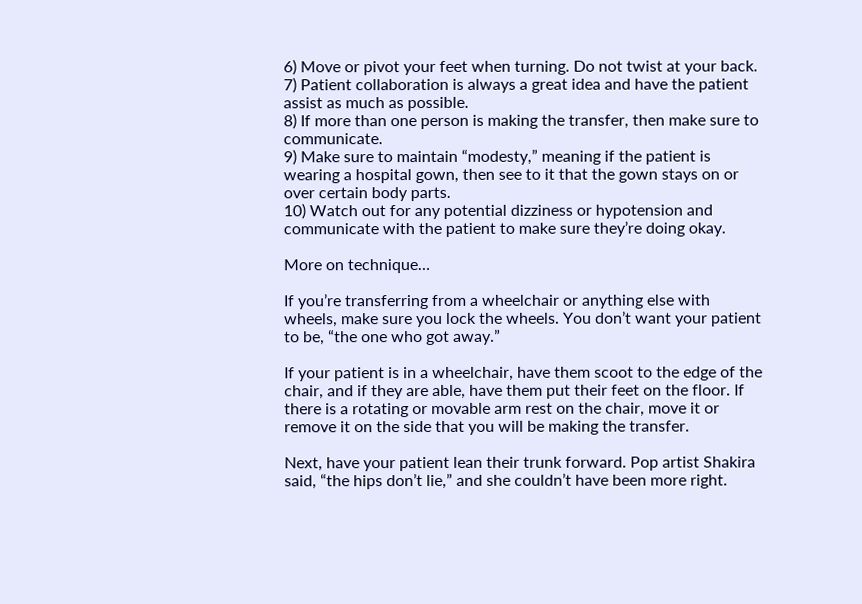6) Move or pivot your feet when turning. Do not twist at your back.
7) Patient collaboration is always a great idea and have the patient assist as much as possible.
8) If more than one person is making the transfer, then make sure to communicate.
9) Make sure to maintain “modesty,” meaning if the patient is wearing a hospital gown, then see to it that the gown stays on or over certain body parts.
10) Watch out for any potential dizziness or hypotension and communicate with the patient to make sure they’re doing okay.

More on technique…

If you’re transferring from a wheelchair or anything else with wheels, make sure you lock the wheels. You don’t want your patient to be, “the one who got away.”

If your patient is in a wheelchair, have them scoot to the edge of the chair, and if they are able, have them put their feet on the floor. If there is a rotating or movable arm rest on the chair, move it or remove it on the side that you will be making the transfer.

Next, have your patient lean their trunk forward. Pop artist Shakira said, “the hips don’t lie,” and she couldn’t have been more right.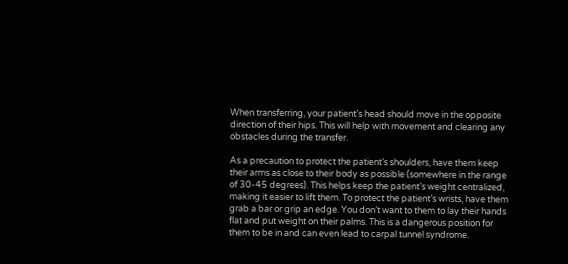When transferring, your patient’s head should move in the opposite direction of their hips. This will help with movement and clearing any obstacles during the transfer.

As a precaution to protect the patient’s shoulders, have them keep their arms as close to their body as possible (somewhere in the range of 30-45 degrees). This helps keep the patient’s weight centralized, making it easier to lift them. To protect the patient’s wrists, have them grab a bar or grip an edge. You don’t want to them to lay their hands flat and put weight on their palms. This is a dangerous position for them to be in and can even lead to carpal tunnel syndrome.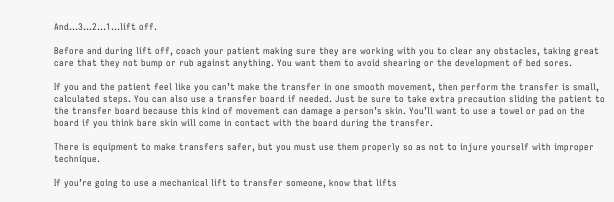And…3…2…1…lift off.

Before and during lift off, coach your patient making sure they are working with you to clear any obstacles, taking great care that they not bump or rub against anything. You want them to avoid shearing or the development of bed sores.

If you and the patient feel like you can’t make the transfer in one smooth movement, then perform the transfer is small, calculated steps. You can also use a transfer board if needed. Just be sure to take extra precaution sliding the patient to the transfer board because this kind of movement can damage a person’s skin. You’ll want to use a towel or pad on the board if you think bare skin will come in contact with the board during the transfer.

There is equipment to make transfers safer, but you must use them properly so as not to injure yourself with improper technique.

If you’re going to use a mechanical lift to transfer someone, know that lifts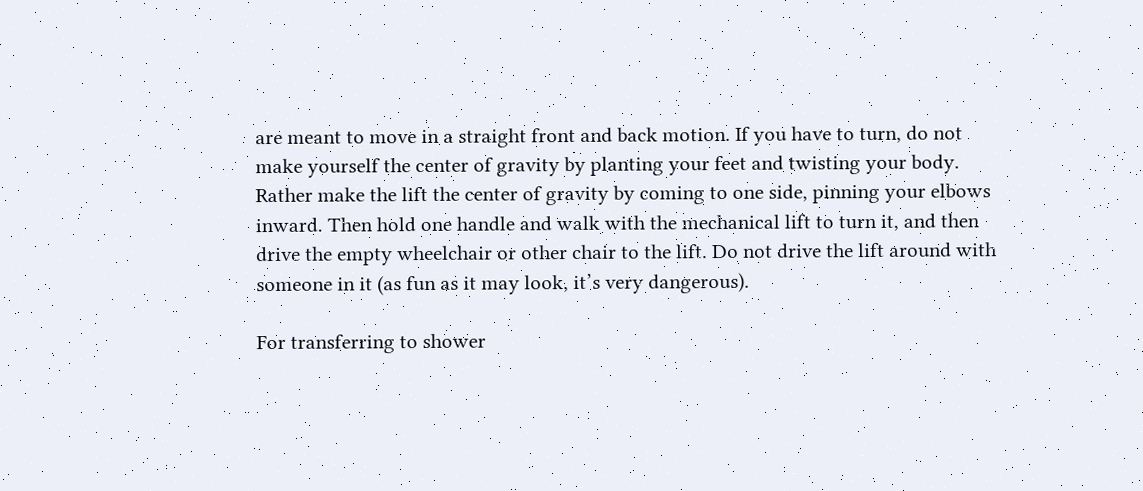are meant to move in a straight front and back motion. If you have to turn, do not make yourself the center of gravity by planting your feet and twisting your body. Rather make the lift the center of gravity by coming to one side, pinning your elbows inward. Then hold one handle and walk with the mechanical lift to turn it, and then drive the empty wheelchair or other chair to the lift. Do not drive the lift around with someone in it (as fun as it may look, it’s very dangerous).

For transferring to shower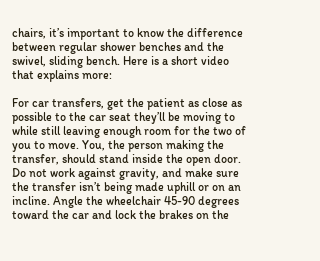chairs, it’s important to know the difference between regular shower benches and the swivel, sliding bench. Here is a short video that explains more:

For car transfers, get the patient as close as possible to the car seat they’ll be moving to while still leaving enough room for the two of you to move. You, the person making the transfer, should stand inside the open door. Do not work against gravity, and make sure the transfer isn’t being made uphill or on an incline. Angle the wheelchair 45-90 degrees toward the car and lock the brakes on the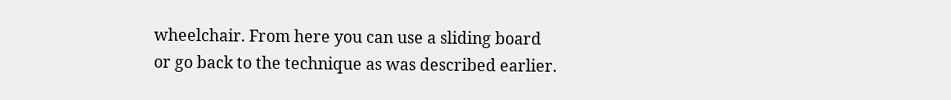wheelchair. From here you can use a sliding board or go back to the technique as was described earlier.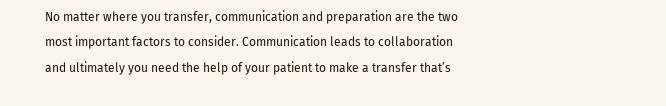No matter where you transfer, communication and preparation are the two most important factors to consider. Communication leads to collaboration and ultimately you need the help of your patient to make a transfer that’s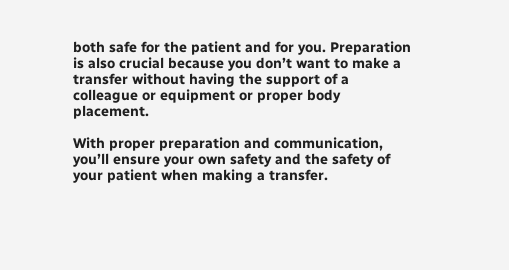both safe for the patient and for you. Preparation is also crucial because you don’t want to make a transfer without having the support of a colleague or equipment or proper body placement.

With proper preparation and communication, you’ll ensure your own safety and the safety of your patient when making a transfer.